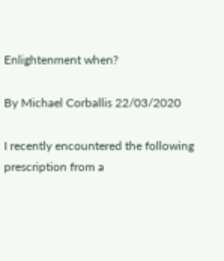Enlightenment when?

By Michael Corballis 22/03/2020

I recently encountered the following prescription from a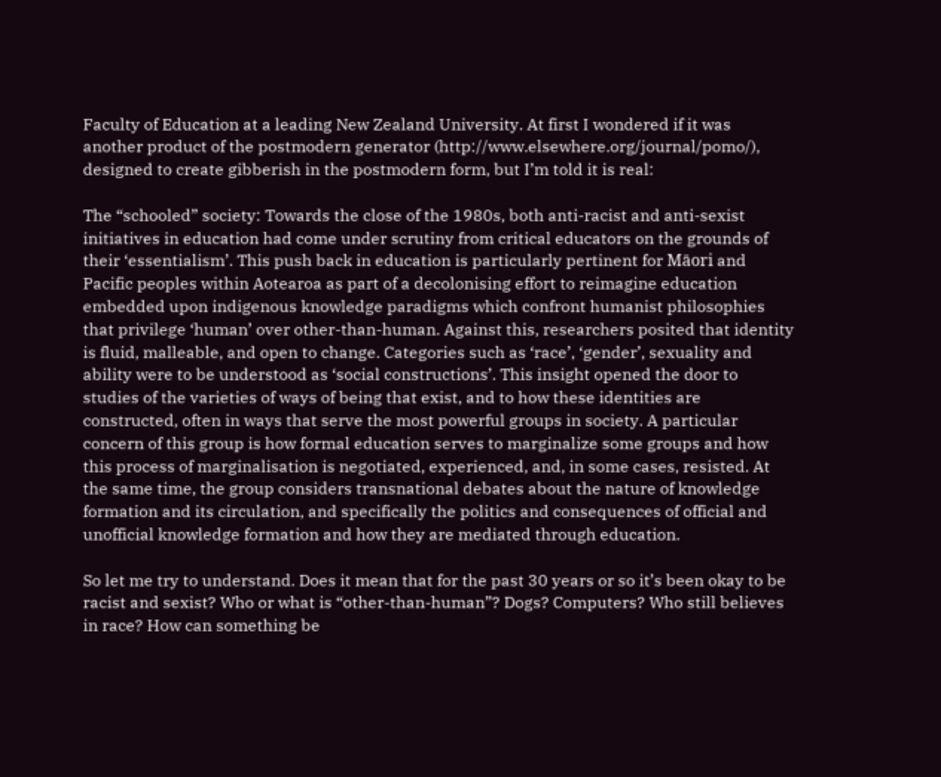Faculty of Education at a leading New Zealand University. At first I wondered if it was another product of the postmodern generator (http://www.elsewhere.org/journal/pomo/), designed to create gibberish in the postmodern form, but I’m told it is real:

The “schooled” society: Towards the close of the 1980s, both anti-racist and anti-sexist initiatives in education had come under scrutiny from critical educators on the grounds of their ‘essentialism’. This push back in education is particularly pertinent for Māori and Pacific peoples within Aotearoa as part of a decolonising effort to reimagine education embedded upon indigenous knowledge paradigms which confront humanist philosophies that privilege ‘human’ over other-than-human. Against this, researchers posited that identity is fluid, malleable, and open to change. Categories such as ‘race’, ‘gender’, sexuality and ability were to be understood as ‘social constructions’. This insight opened the door to studies of the varieties of ways of being that exist, and to how these identities are constructed, often in ways that serve the most powerful groups in society. A particular concern of this group is how formal education serves to marginalize some groups and how this process of marginalisation is negotiated, experienced, and, in some cases, resisted. At the same time, the group considers transnational debates about the nature of knowledge formation and its circulation, and specifically the politics and consequences of official and unofficial knowledge formation and how they are mediated through education.

So let me try to understand. Does it mean that for the past 30 years or so it’s been okay to be racist and sexist? Who or what is “other-than-human”? Dogs? Computers? Who still believes in race? How can something be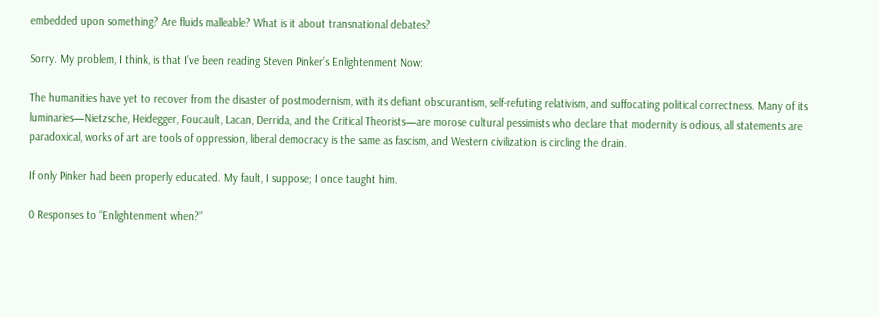embedded upon something? Are fluids malleable? What is it about transnational debates?

Sorry. My problem, I think, is that I’ve been reading Steven Pinker’s Enlightenment Now:

The humanities have yet to recover from the disaster of postmodernism, with its defiant obscurantism, self-refuting relativism, and suffocating political correctness. Many of its luminaries—Nietzsche, Heidegger, Foucault, Lacan, Derrida, and the Critical Theorists—are morose cultural pessimists who declare that modernity is odious, all statements are paradoxical, works of art are tools of oppression, liberal democracy is the same as fascism, and Western civilization is circling the drain.

If only Pinker had been properly educated. My fault, I suppose; I once taught him.

0 Responses to “Enlightenment when?”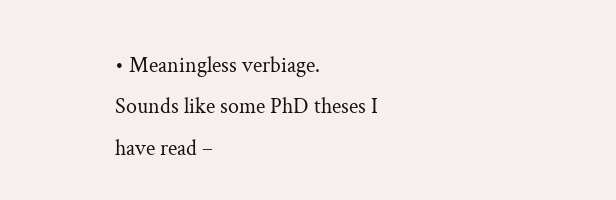• Meaningless verbiage. Sounds like some PhD theses I have read –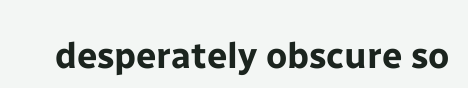desperately obscure so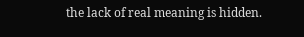the lack of real meaning is hidden.